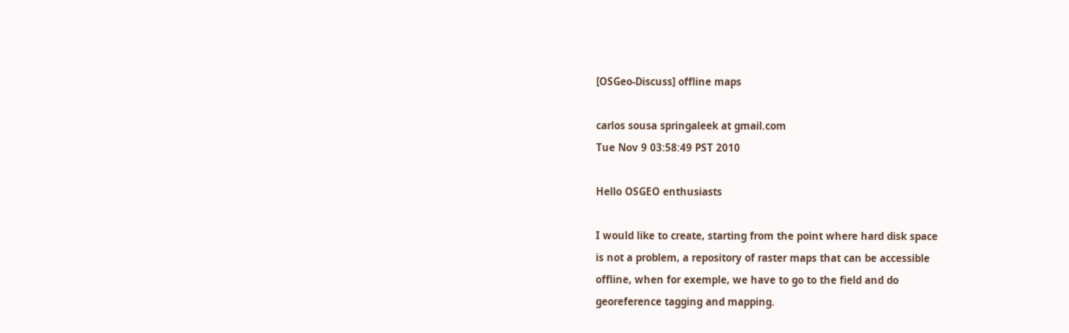[OSGeo-Discuss] offline maps

carlos sousa springaleek at gmail.com
Tue Nov 9 03:58:49 PST 2010

Hello OSGEO enthusiasts

I would like to create, starting from the point where hard disk space
is not a problem, a repository of raster maps that can be accessible
offline, when for exemple, we have to go to the field and do
georeference tagging and mapping.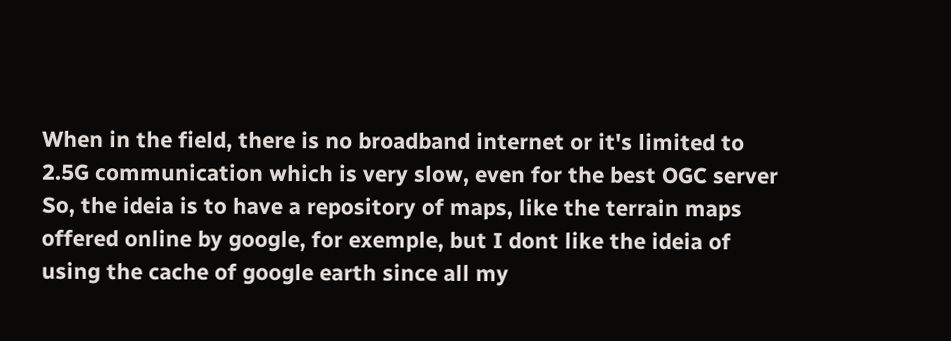When in the field, there is no broadband internet or it's limited to
2.5G communication which is very slow, even for the best OGC server
So, the ideia is to have a repository of maps, like the terrain maps
offered online by google, for exemple, but I dont like the ideia of
using the cache of google earth since all my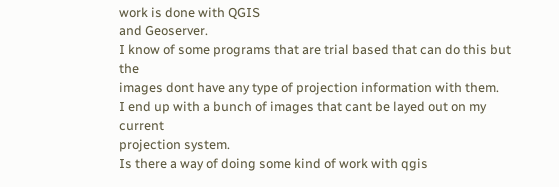work is done with QGIS
and Geoserver.
I know of some programs that are trial based that can do this but the
images dont have any type of projection information with them.
I end up with a bunch of images that cant be layed out on my current
projection system.
Is there a way of doing some kind of work with qgis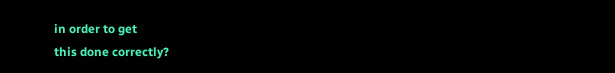in order to get
this done correctly?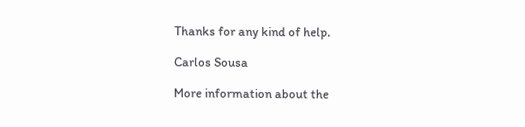Thanks for any kind of help.

Carlos Sousa

More information about the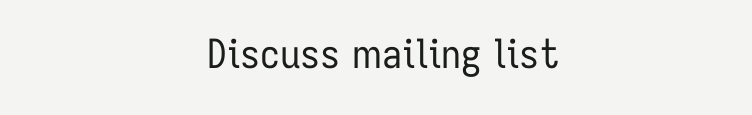Discuss mailing list